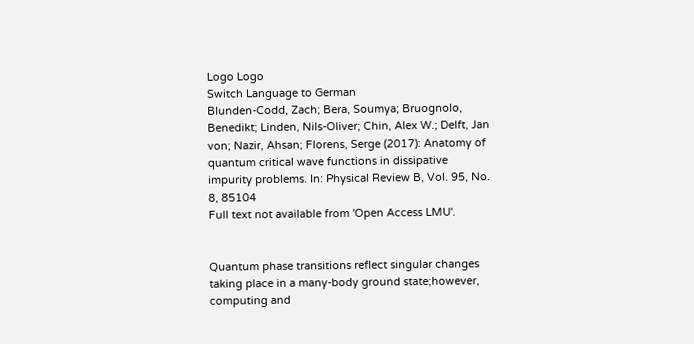Logo Logo
Switch Language to German
Blunden-Codd, Zach; Bera, Soumya; Bruognolo, Benedikt; Linden, Nils-Oliver; Chin, Alex W.; Delft, Jan von; Nazir, Ahsan; Florens, Serge (2017): Anatomy of quantum critical wave functions in dissipative impurity problems. In: Physical Review B, Vol. 95, No. 8, 85104
Full text not available from 'Open Access LMU'.


Quantum phase transitions reflect singular changes taking place in a many-body ground state;however, computing and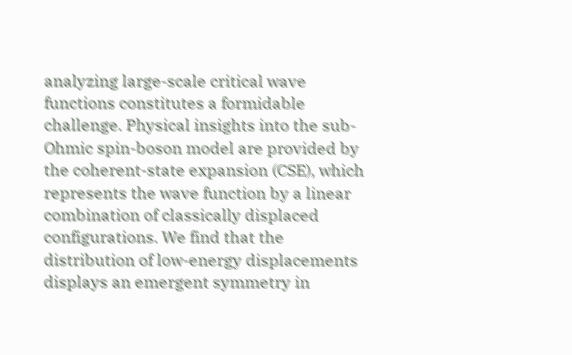analyzing large-scale critical wave functions constitutes a formidable challenge. Physical insights into the sub-Ohmic spin-boson model are provided by the coherent-state expansion (CSE), which represents the wave function by a linear combination of classically displaced configurations. We find that the distribution of low-energy displacements displays an emergent symmetry in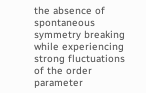the absence of spontaneous symmetry breaking while experiencing strong fluctuations of the order parameter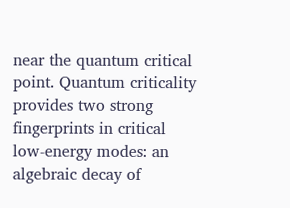near the quantum critical point. Quantum criticality provides two strong fingerprints in critical low-energy modes: an algebraic decay of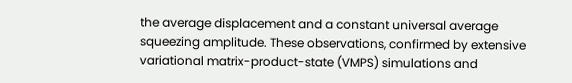the average displacement and a constant universal average squeezing amplitude. These observations, confirmed by extensive variational matrix-product-state (VMPS) simulations and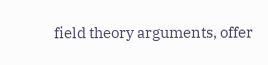field theory arguments, offer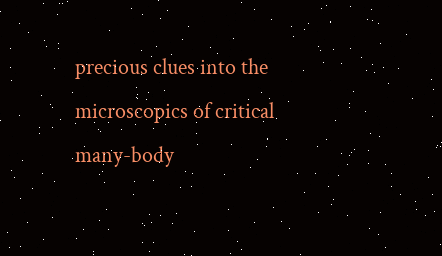precious clues into the microscopics of critical many-body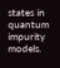states in quantum impurity models.